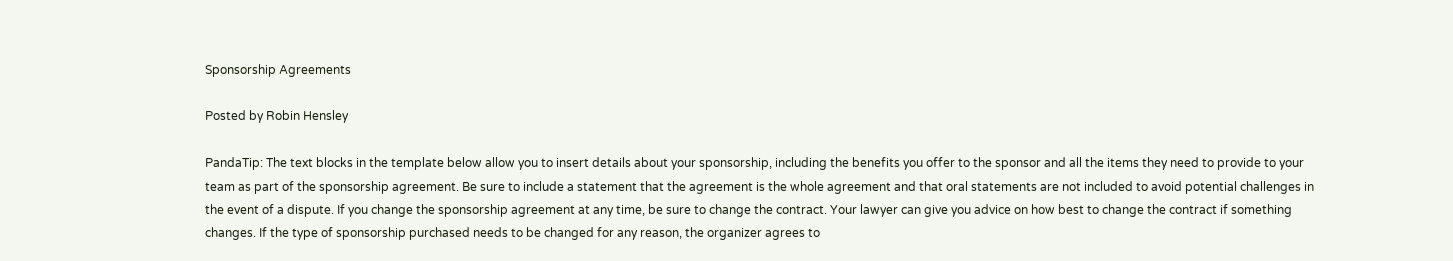Sponsorship Agreements

Posted by Robin Hensley

PandaTip: The text blocks in the template below allow you to insert details about your sponsorship, including the benefits you offer to the sponsor and all the items they need to provide to your team as part of the sponsorship agreement. Be sure to include a statement that the agreement is the whole agreement and that oral statements are not included to avoid potential challenges in the event of a dispute. If you change the sponsorship agreement at any time, be sure to change the contract. Your lawyer can give you advice on how best to change the contract if something changes. If the type of sponsorship purchased needs to be changed for any reason, the organizer agrees to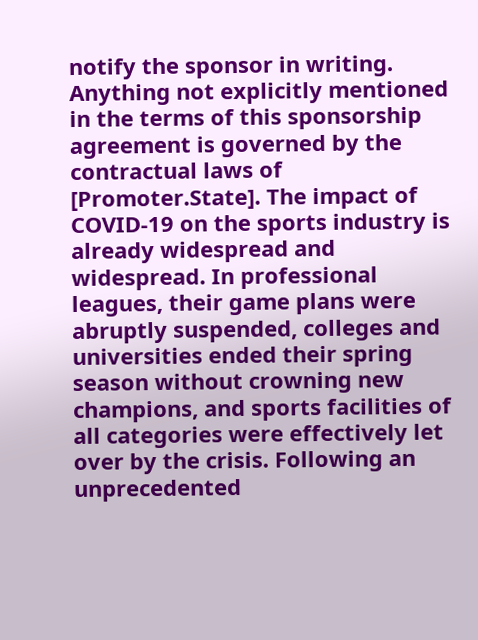notify the sponsor in writing. Anything not explicitly mentioned in the terms of this sponsorship agreement is governed by the contractual laws of [Promoter.State]. The impact of COVID-19 on the sports industry is already widespread and widespread. In professional leagues, their game plans were abruptly suspended, colleges and universities ended their spring season without crowning new champions, and sports facilities of all categories were effectively let over by the crisis. Following an unprecedented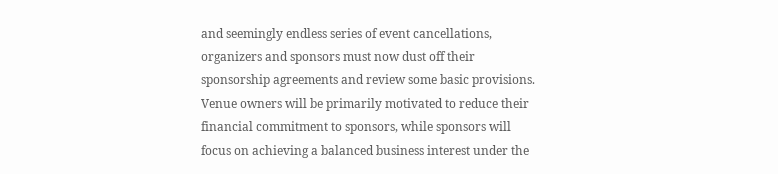and seemingly endless series of event cancellations, organizers and sponsors must now dust off their sponsorship agreements and review some basic provisions. Venue owners will be primarily motivated to reduce their financial commitment to sponsors, while sponsors will focus on achieving a balanced business interest under the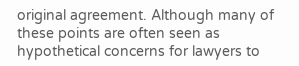original agreement. Although many of these points are often seen as hypothetical concerns for lawyers to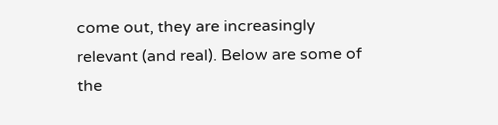come out, they are increasingly relevant (and real). Below are some of the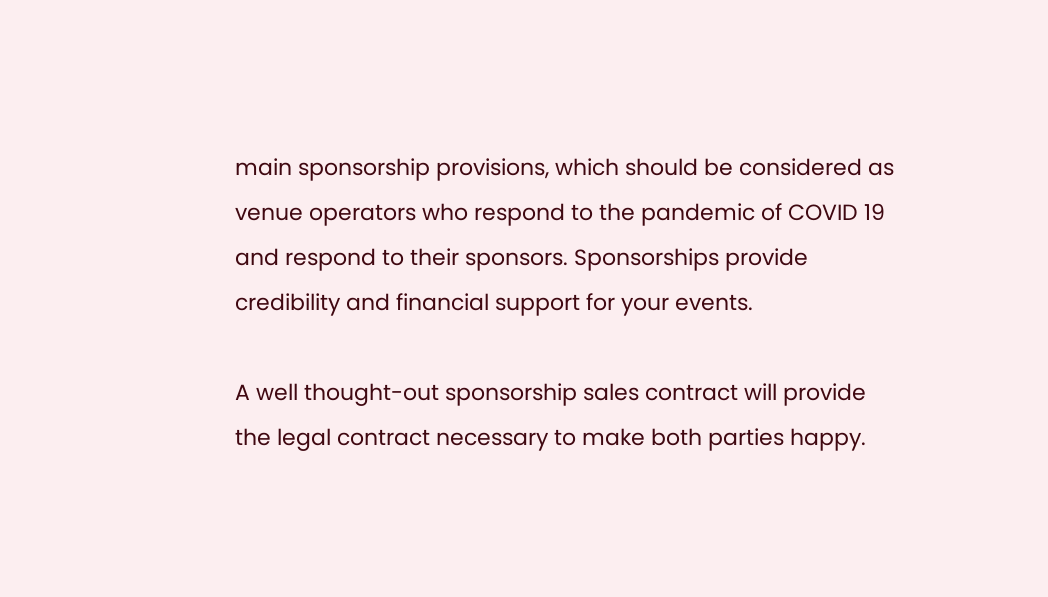main sponsorship provisions, which should be considered as venue operators who respond to the pandemic of COVID 19 and respond to their sponsors. Sponsorships provide credibility and financial support for your events.

A well thought-out sponsorship sales contract will provide the legal contract necessary to make both parties happy.